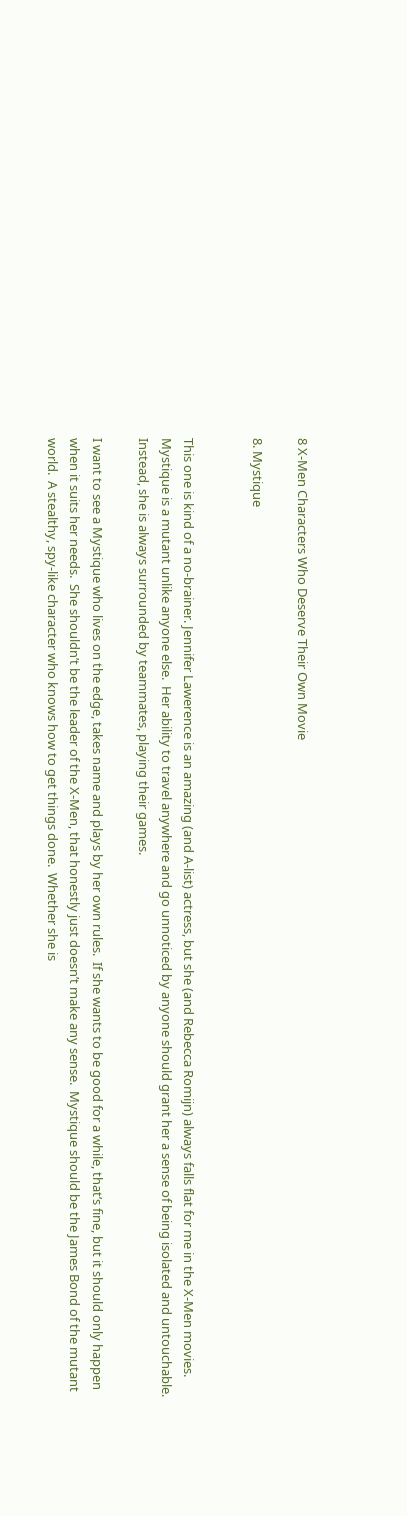8 X-Men Characters Who Deserve Their Own Movie

8. Mystique


This one is kind of a no-brainer. Jennifer Lawerence is an amazing (and A-list) actress, but she (and Rebecca Romijn) always falls flat for me in the X-Men movies.  Mystique is a mutant unlike anyone else.  Her ability to travel anywhere and go unnoticed by anyone should grant her a sense of being isolated and untouchable.  Instead, she is always surrounded by teammates, playing their games.

I want to see a Mystique who lives on the edge, takes name and plays by her own rules.  If she wants to be good for a while, that’s fine, but it should only happen when it suits her needs.  She shouldn’t be the leader of the X-Men, that honestly just doesn’t make any sense.  Mystique should be the James Bond of the mutant world.  A stealthy, spy-like character who knows how to get things done.  Whether she is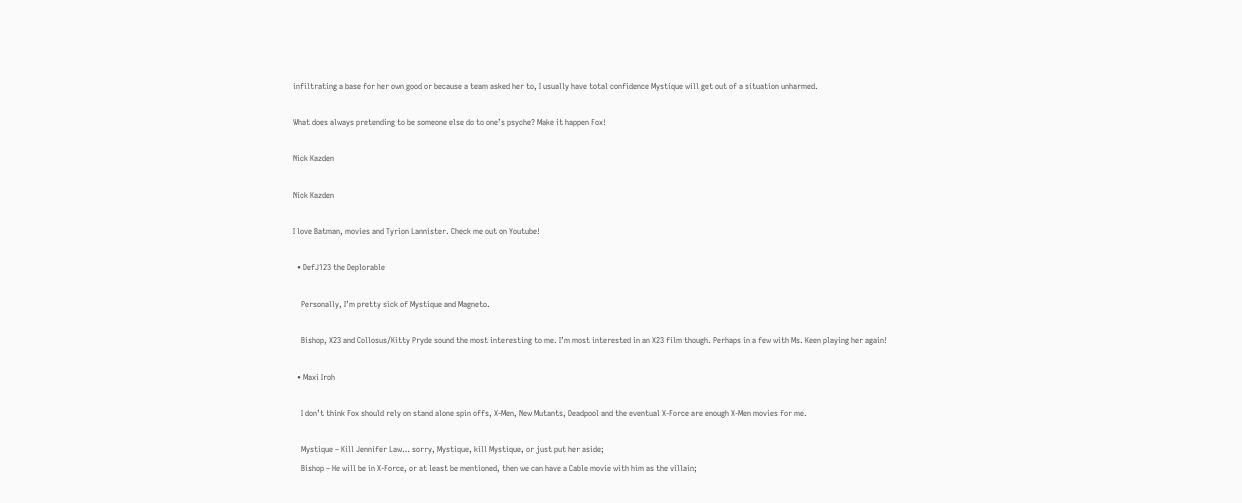infiltrating a base for her own good or because a team asked her to, I usually have total confidence Mystique will get out of a situation unharmed.

What does always pretending to be someone else do to one’s psyche? Make it happen Fox!

Nick Kazden

Nick Kazden

I love Batman, movies and Tyrion Lannister. Check me out on Youtube!

  • DefJ123 the Deplorable

    Personally, I’m pretty sick of Mystique and Magneto.

    Bishop, X23 and Collosus/Kitty Pryde sound the most interesting to me. I’m most interested in an X23 film though. Perhaps in a few with Ms. Keen playing her again!

  • Maxi Iroh

    I don’t think Fox should rely on stand alone spin offs, X-Men, New Mutants, Deadpool and the eventual X-Force are enough X-Men movies for me.

    Mystique – Kill Jennifer Law… sorry, Mystique, kill Mystique, or just put her aside;
    Bishop – He will be in X-Force, or at least be mentioned, then we can have a Cable movie with him as the villain;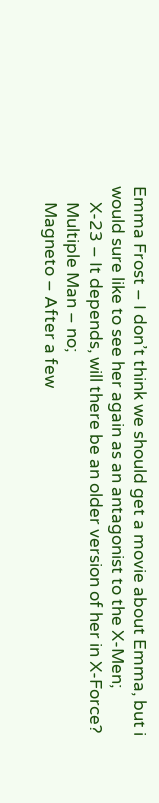Emma Frost – I don’t think we should get a movie about Emma, but i would sure like to see her again as an antagonist to the X-Men;
    X-23 – It depends, will there be an older version of her in X-Force?
    Multiple Man – no;
    Magneto – After a few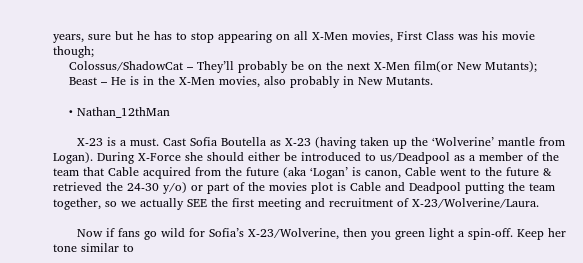years, sure but he has to stop appearing on all X-Men movies, First Class was his movie though;
    Colossus/ShadowCat – They’ll probably be on the next X-Men film(or New Mutants);
    Beast – He is in the X-Men movies, also probably in New Mutants.

    • Nathan_12thMan

      X-23 is a must. Cast Sofia Boutella as X-23 (having taken up the ‘Wolverine’ mantle from Logan). During X-Force she should either be introduced to us/Deadpool as a member of the team that Cable acquired from the future (aka ‘Logan’ is canon, Cable went to the future & retrieved the 24-30 y/o) or part of the movies plot is Cable and Deadpool putting the team together, so we actually SEE the first meeting and recruitment of X-23/Wolverine/Laura.

      Now if fans go wild for Sofia’s X-23/Wolverine, then you green light a spin-off. Keep her tone similar to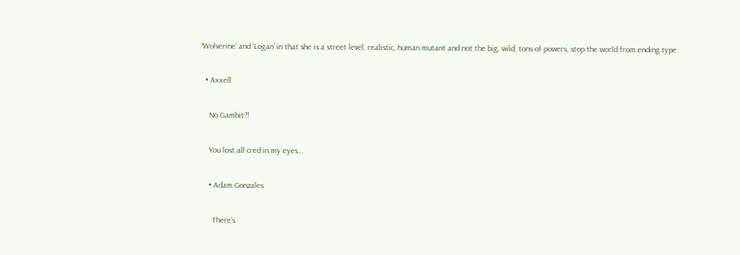‘Wolverine’ and ‘Logan’ in that she is a street level, realistic, human mutant and not the big, wild, tons of powers, stop the world from ending type.

  • Axxell

    No Gambit?!

    You lost all cred in my eyes…

    • Adam Gonzales

      There’s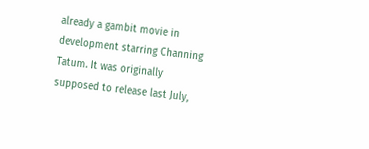already a gambit movie in development starring Channing Tatum. It was originally supposed to release last July,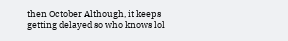then October Although, it keeps getting delayed so who knows lol